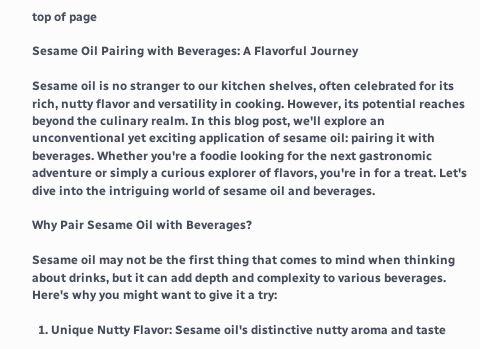top of page

Sesame Oil Pairing with Beverages: A Flavorful Journey

Sesame oil is no stranger to our kitchen shelves, often celebrated for its rich, nutty flavor and versatility in cooking. However, its potential reaches beyond the culinary realm. In this blog post, we'll explore an unconventional yet exciting application of sesame oil: pairing it with beverages. Whether you're a foodie looking for the next gastronomic adventure or simply a curious explorer of flavors, you're in for a treat. Let's dive into the intriguing world of sesame oil and beverages.

Why Pair Sesame Oil with Beverages?

Sesame oil may not be the first thing that comes to mind when thinking about drinks, but it can add depth and complexity to various beverages. Here's why you might want to give it a try:

  1. Unique Nutty Flavor: Sesame oil's distinctive nutty aroma and taste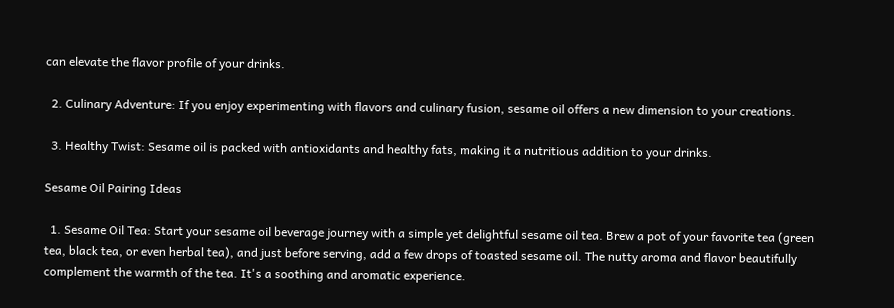can elevate the flavor profile of your drinks.

  2. Culinary Adventure: If you enjoy experimenting with flavors and culinary fusion, sesame oil offers a new dimension to your creations.

  3. Healthy Twist: Sesame oil is packed with antioxidants and healthy fats, making it a nutritious addition to your drinks.

Sesame Oil Pairing Ideas

  1. Sesame Oil Tea: Start your sesame oil beverage journey with a simple yet delightful sesame oil tea. Brew a pot of your favorite tea (green tea, black tea, or even herbal tea), and just before serving, add a few drops of toasted sesame oil. The nutty aroma and flavor beautifully complement the warmth of the tea. It's a soothing and aromatic experience.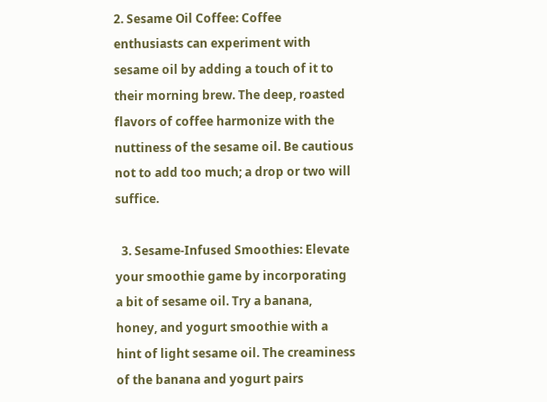2. Sesame Oil Coffee: Coffee enthusiasts can experiment with sesame oil by adding a touch of it to their morning brew. The deep, roasted flavors of coffee harmonize with the nuttiness of the sesame oil. Be cautious not to add too much; a drop or two will suffice.

  3. Sesame-Infused Smoothies: Elevate your smoothie game by incorporating a bit of sesame oil. Try a banana, honey, and yogurt smoothie with a hint of light sesame oil. The creaminess of the banana and yogurt pairs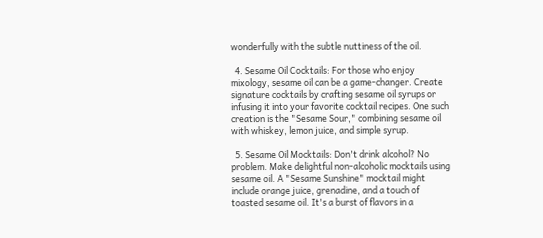wonderfully with the subtle nuttiness of the oil.

  4. Sesame Oil Cocktails: For those who enjoy mixology, sesame oil can be a game-changer. Create signature cocktails by crafting sesame oil syrups or infusing it into your favorite cocktail recipes. One such creation is the "Sesame Sour," combining sesame oil with whiskey, lemon juice, and simple syrup.

  5. Sesame Oil Mocktails: Don't drink alcohol? No problem. Make delightful non-alcoholic mocktails using sesame oil. A "Sesame Sunshine" mocktail might include orange juice, grenadine, and a touch of toasted sesame oil. It's a burst of flavors in a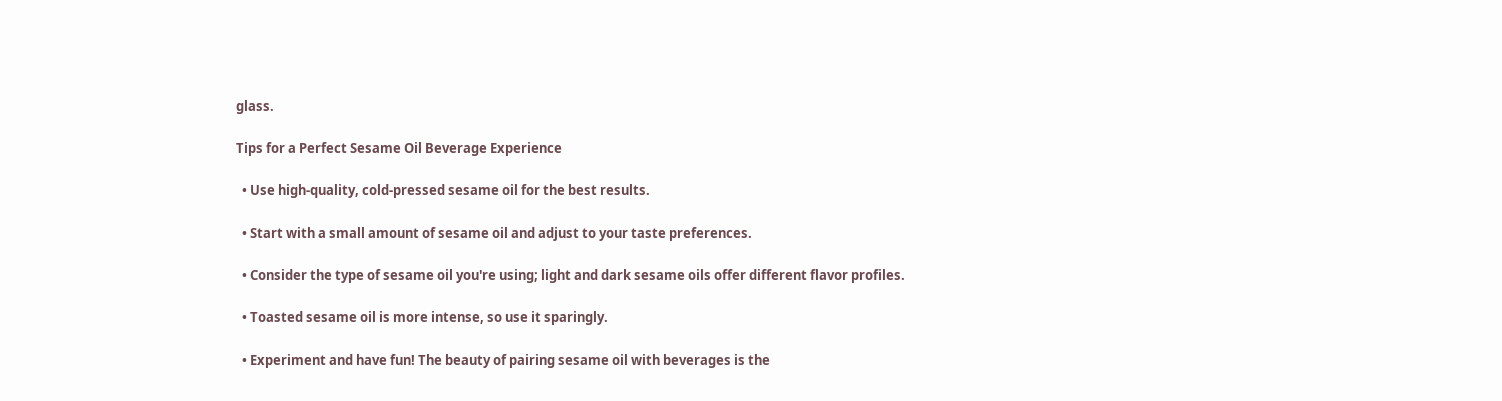glass.

Tips for a Perfect Sesame Oil Beverage Experience

  • Use high-quality, cold-pressed sesame oil for the best results.

  • Start with a small amount of sesame oil and adjust to your taste preferences.

  • Consider the type of sesame oil you're using; light and dark sesame oils offer different flavor profiles.

  • Toasted sesame oil is more intense, so use it sparingly.

  • Experiment and have fun! The beauty of pairing sesame oil with beverages is the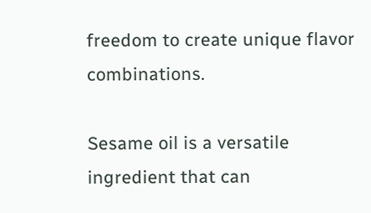freedom to create unique flavor combinations.

Sesame oil is a versatile ingredient that can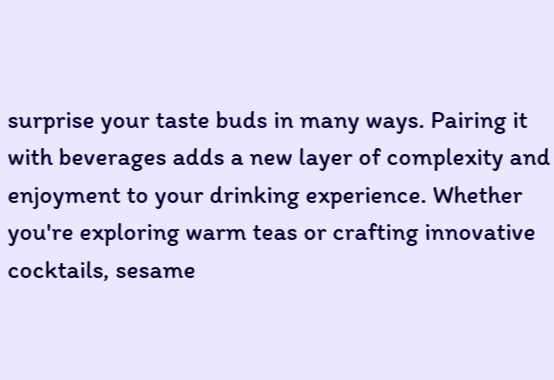surprise your taste buds in many ways. Pairing it with beverages adds a new layer of complexity and enjoyment to your drinking experience. Whether you're exploring warm teas or crafting innovative cocktails, sesame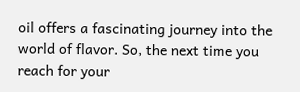oil offers a fascinating journey into the world of flavor. So, the next time you reach for your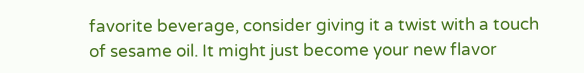favorite beverage, consider giving it a twist with a touch of sesame oil. It might just become your new flavor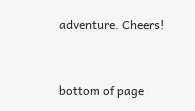adventure. Cheers!


bottom of page